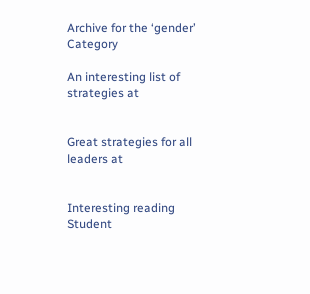Archive for the ‘gender’ Category

An interesting list of strategies at


Great strategies for all leaders at


Interesting reading Student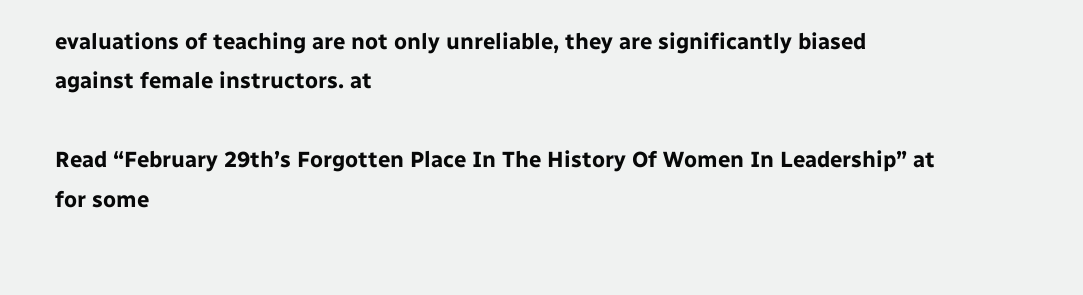evaluations of teaching are not only unreliable, they are significantly biased against female instructors. at

Read “February 29th’s Forgotten Place In The History Of Women In Leadership” at for some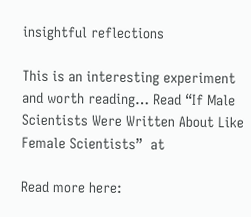insightful reflections

This is an interesting experiment and worth reading… Read “If Male Scientists Were Written About Like Female Scientists”  at

Read more here: